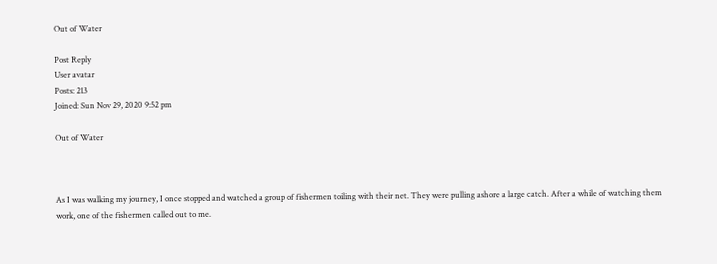Out of Water

Post Reply
User avatar
Posts: 213
Joined: Sun Nov 29, 2020 9:52 pm

Out of Water



As I was walking my journey, I once stopped and watched a group of fishermen toiling with their net. They were pulling ashore a large catch. After a while of watching them work, one of the fishermen called out to me.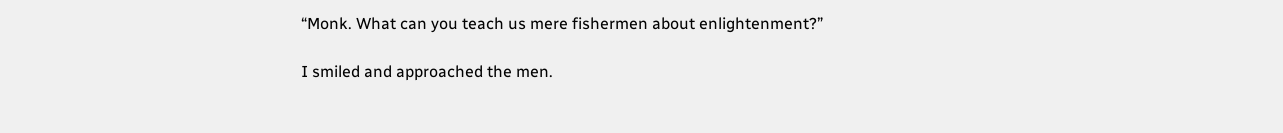“Monk. What can you teach us mere fishermen about enlightenment?”

I smiled and approached the men.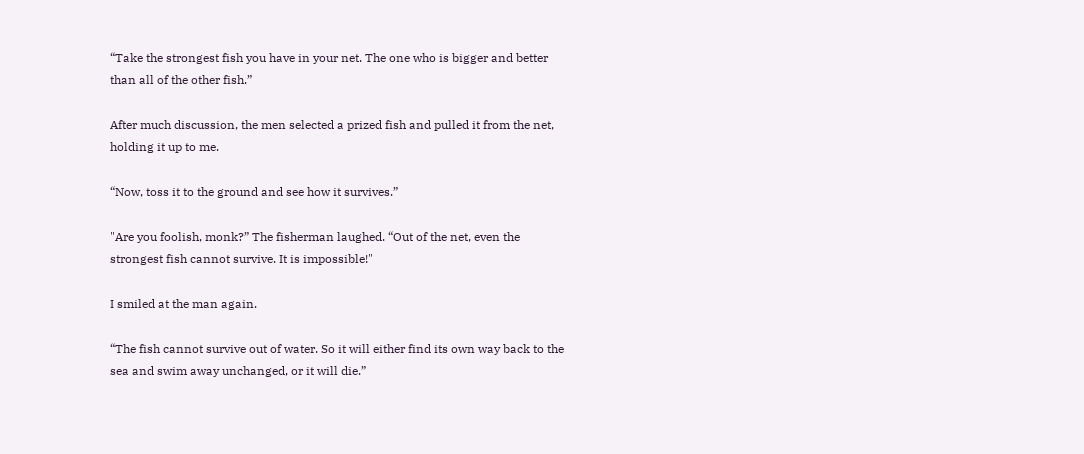“Take the strongest fish you have in your net. The one who is bigger and better than all of the other fish.”

After much discussion, the men selected a prized fish and pulled it from the net, holding it up to me.

“Now, toss it to the ground and see how it survives.”

"Are you foolish, monk?” The fisherman laughed. “Out of the net, even the strongest fish cannot survive. It is impossible!"

I smiled at the man again.

“The fish cannot survive out of water. So it will either find its own way back to the sea and swim away unchanged, or it will die.”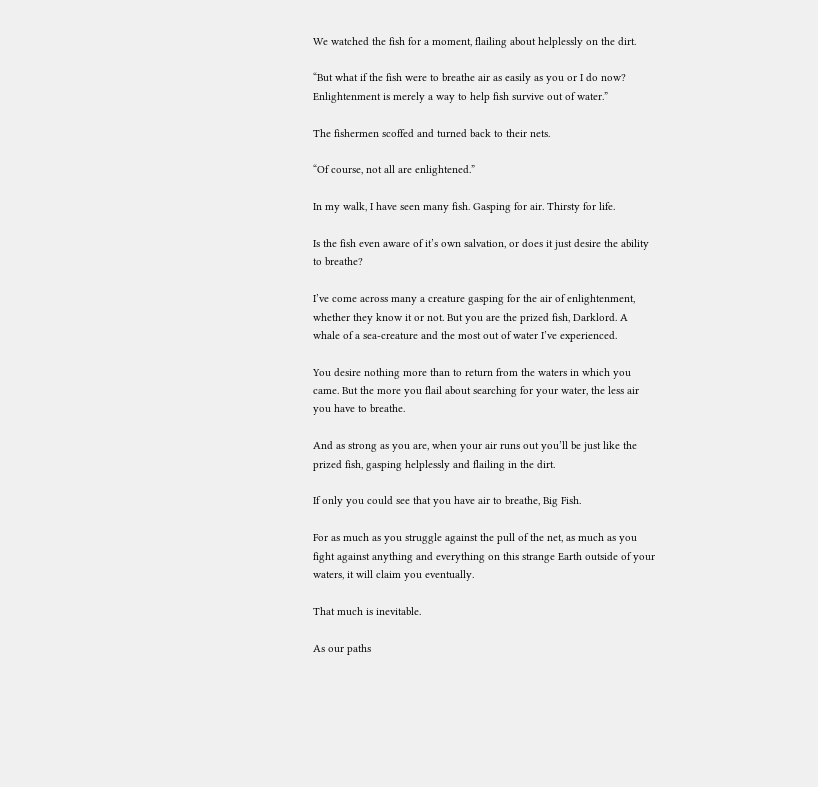We watched the fish for a moment, flailing about helplessly on the dirt.

“But what if the fish were to breathe air as easily as you or I do now? Enlightenment is merely a way to help fish survive out of water.”

The fishermen scoffed and turned back to their nets.

“Of course, not all are enlightened.”

In my walk, I have seen many fish. Gasping for air. Thirsty for life.

Is the fish even aware of it’s own salvation, or does it just desire the ability to breathe?

I’ve come across many a creature gasping for the air of enlightenment, whether they know it or not. But you are the prized fish, Darklord. A whale of a sea-creature and the most out of water I’ve experienced.

You desire nothing more than to return from the waters in which you came. But the more you flail about searching for your water, the less air you have to breathe.

And as strong as you are, when your air runs out you’ll be just like the prized fish, gasping helplessly and flailing in the dirt.

If only you could see that you have air to breathe, Big Fish.

For as much as you struggle against the pull of the net, as much as you fight against anything and everything on this strange Earth outside of your waters, it will claim you eventually.

That much is inevitable.

As our paths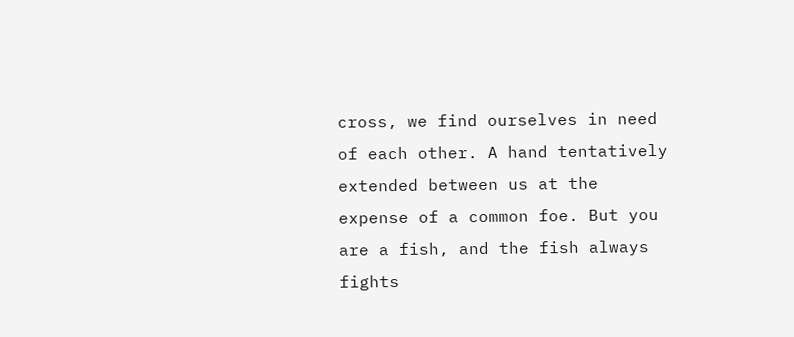cross, we find ourselves in need of each other. A hand tentatively extended between us at the expense of a common foe. But you are a fish, and the fish always fights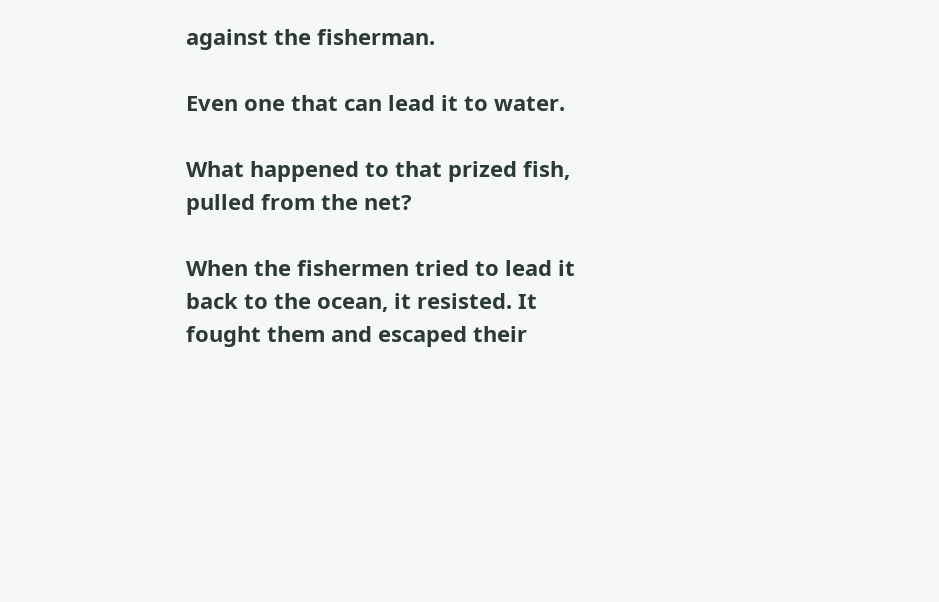against the fisherman.

Even one that can lead it to water.

What happened to that prized fish, pulled from the net?

When the fishermen tried to lead it back to the ocean, it resisted. It fought them and escaped their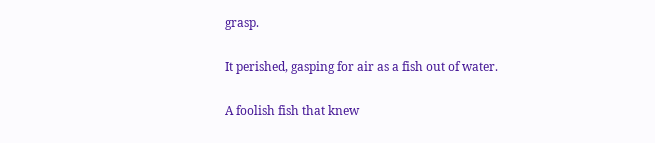grasp.

It perished, gasping for air as a fish out of water.

A foolish fish that knew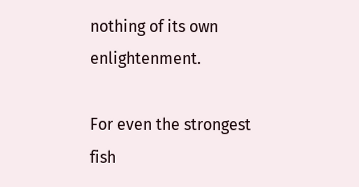nothing of its own enlightenment.

For even the strongest fish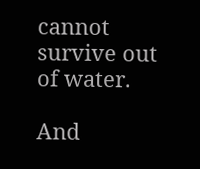cannot survive out of water.

And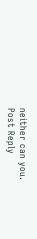neither can you.
Post Reply